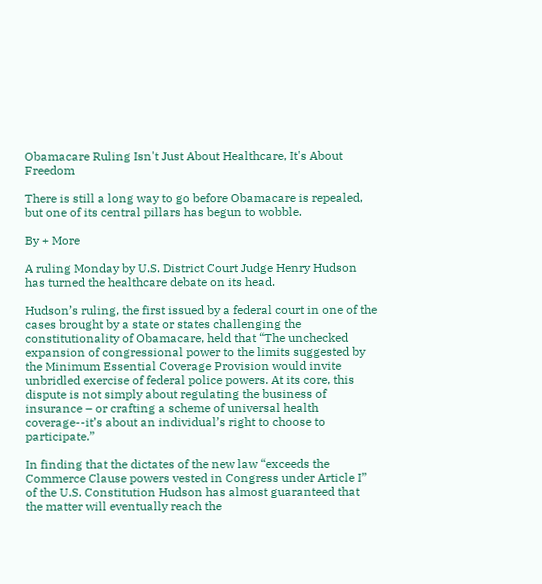Obamacare Ruling Isn't Just About Healthcare, It's About Freedom

There is still a long way to go before Obamacare is repealed, but one of its central pillars has begun to wobble.

By + More

A ruling Monday by U.S. District Court Judge Henry Hudson has turned the healthcare debate on its head.

Hudson’s ruling, the first issued by a federal court in one of the cases brought by a state or states challenging the constitutionality of Obamacare, held that “The unchecked expansion of congressional power to the limits suggested by the Minimum Essential Coverage Provision would invite unbridled exercise of federal police powers. At its core, this dispute is not simply about regulating the business of insurance – or crafting a scheme of universal health coverage--it’s about an individual’s right to choose to participate.”

In finding that the dictates of the new law “exceeds the Commerce Clause powers vested in Congress under Article I” of the U.S. Constitution Hudson has almost guaranteed that the matter will eventually reach the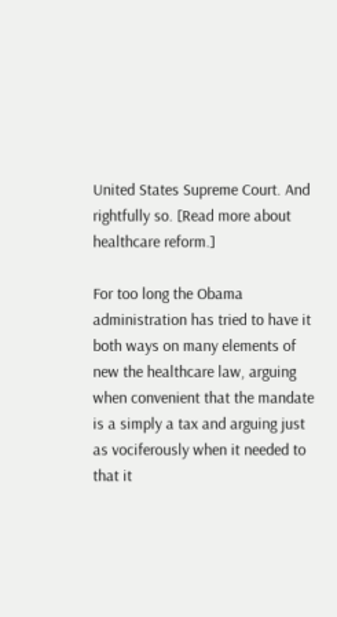United States Supreme Court. And rightfully so. [Read more about healthcare reform.]

For too long the Obama administration has tried to have it both ways on many elements of new the healthcare law, arguing when convenient that the mandate is a simply a tax and arguing just as vociferously when it needed to that it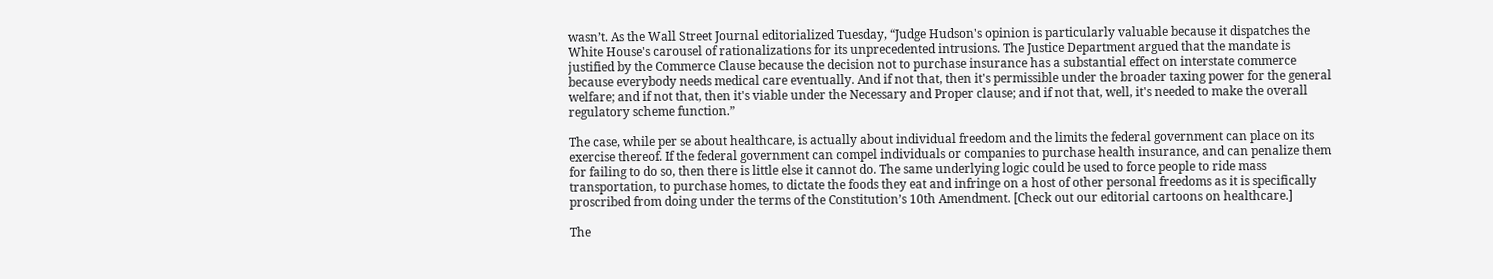wasn’t. As the Wall Street Journal editorialized Tuesday, “Judge Hudson's opinion is particularly valuable because it dispatches the White House's carousel of rationalizations for its unprecedented intrusions. The Justice Department argued that the mandate is justified by the Commerce Clause because the decision not to purchase insurance has a substantial effect on interstate commerce because everybody needs medical care eventually. And if not that, then it's permissible under the broader taxing power for the general welfare; and if not that, then it's viable under the Necessary and Proper clause; and if not that, well, it's needed to make the overall regulatory scheme function.”

The case, while per se about healthcare, is actually about individual freedom and the limits the federal government can place on its exercise thereof. If the federal government can compel individuals or companies to purchase health insurance, and can penalize them for failing to do so, then there is little else it cannot do. The same underlying logic could be used to force people to ride mass transportation, to purchase homes, to dictate the foods they eat and infringe on a host of other personal freedoms as it is specifically proscribed from doing under the terms of the Constitution’s 10th Amendment. [Check out our editorial cartoons on healthcare.]

The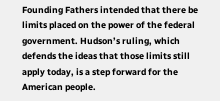Founding Fathers intended that there be limits placed on the power of the federal government. Hudson’s ruling, which defends the ideas that those limits still apply today, is a step forward for the American people.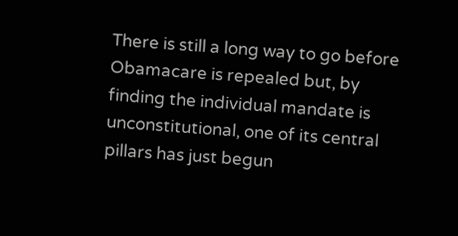There is still a long way to go before Obamacare is repealed but, by finding the individual mandate is unconstitutional, one of its central pillars has just begun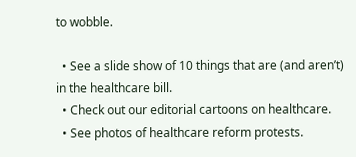to wobble.

  • See a slide show of 10 things that are (and aren’t) in the healthcare bill.
  • Check out our editorial cartoons on healthcare.
  • See photos of healthcare reform protests.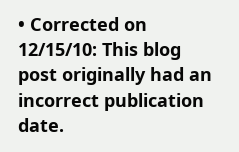• Corrected on 12/15/10: This blog post originally had an incorrect publication date.